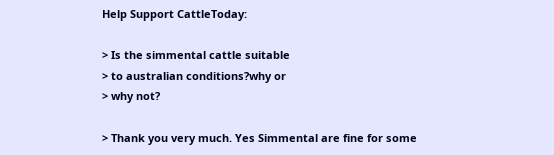Help Support CattleToday:

> Is the simmental cattle suitable
> to australian conditions?why or
> why not?

> Thank you very much. Yes Simmental are fine for some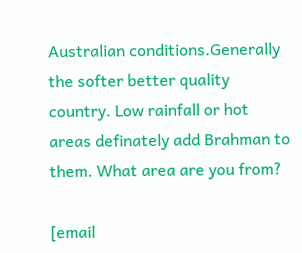Australian conditions.Generally the softer better quality country. Low rainfall or hot areas definately add Brahman to them. What area are you from?

[email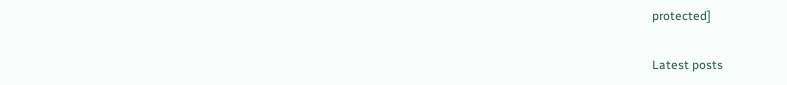protected]

Latest posts